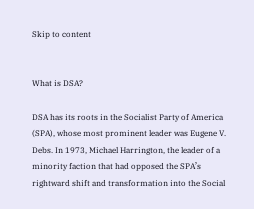Skip to content


What is DSA?

DSA has its roots in the Socialist Party of America (SPA), whose most prominent leader was Eugene V. Debs. In 1973, Michael Harrington, the leader of a minority faction that had opposed the SPA’s rightward shift and transformation into the Social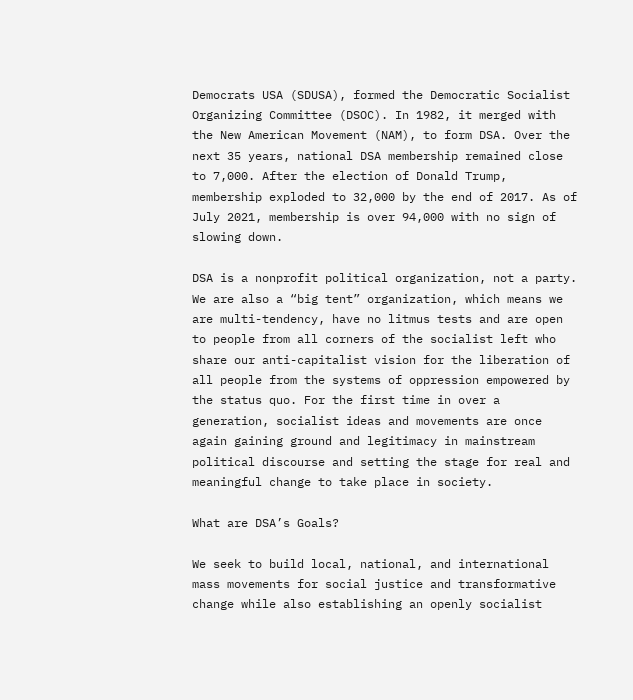Democrats USA (SDUSA), formed the Democratic Socialist Organizing Committee (DSOC). In 1982, it merged with the New American Movement (NAM), to form DSA. Over the next 35 years, national DSA membership remained close to 7,000. After the election of Donald Trump, membership exploded to 32,000 by the end of 2017. As of July 2021, membership is over 94,000 with no sign of slowing down.

DSA is a nonprofit political organization, not a party. We are also a “big tent” organization, which means we are multi-tendency, have no litmus tests and are open to people from all corners of the socialist left who share our anti-capitalist vision for the liberation of all people from the systems of oppression empowered by the status quo. For the first time in over a generation, socialist ideas and movements are once again gaining ground and legitimacy in mainstream political discourse and setting the stage for real and meaningful change to take place in society.

What are DSA’s Goals?

We seek to build local, national, and international mass movements for social justice and transformative change while also establishing an openly socialist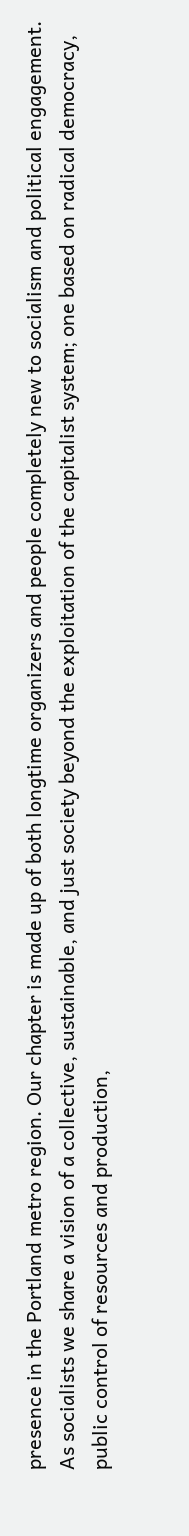presence in the Portland metro region. Our chapter is made up of both longtime organizers and people completely new to socialism and political engagement. As socialists we share a vision of a collective, sustainable, and just society beyond the exploitation of the capitalist system; one based on radical democracy, public control of resources and production,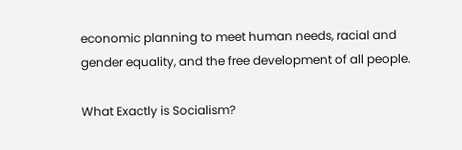economic planning to meet human needs, racial and gender equality, and the free development of all people.

What Exactly is Socialism?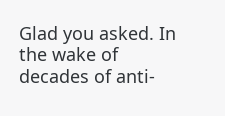Glad you asked. In the wake of decades of anti-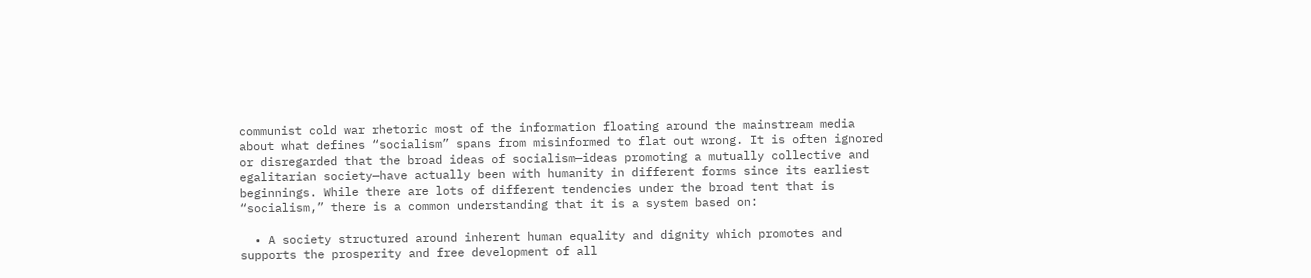communist cold war rhetoric most of the information floating around the mainstream media about what defines “socialism” spans from misinformed to flat out wrong. It is often ignored or disregarded that the broad ideas of socialism—ideas promoting a mutually collective and egalitarian society—have actually been with humanity in different forms since its earliest beginnings. While there are lots of different tendencies under the broad tent that is “socialism,” there is a common understanding that it is a system based on:

  • A society structured around inherent human equality and dignity which promotes and supports the prosperity and free development of all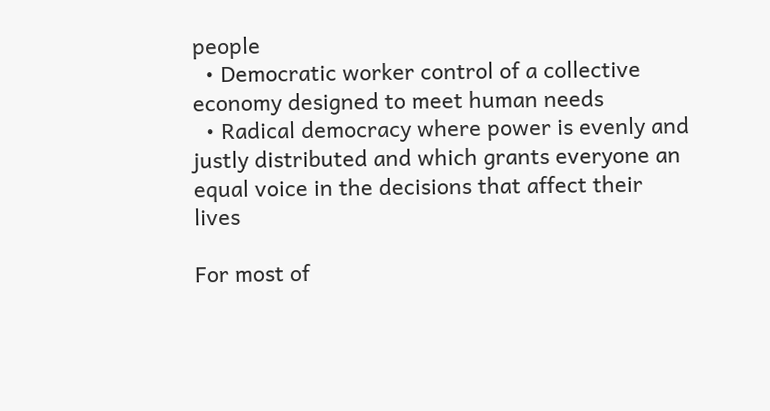people
  • Democratic worker control of a collective economy designed to meet human needs
  • Radical democracy where power is evenly and justly distributed and which grants everyone an equal voice in the decisions that affect their lives

For most of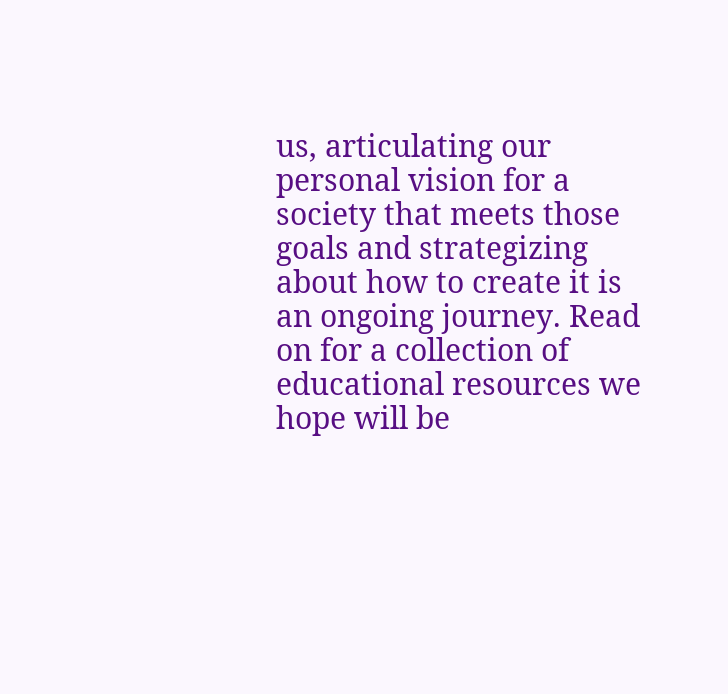us, articulating our personal vision for a society that meets those goals and strategizing about how to create it is an ongoing journey. Read on for a collection of educational resources we hope will be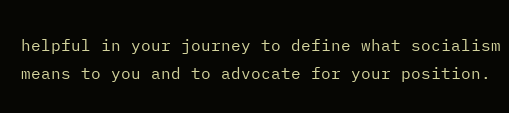helpful in your journey to define what socialism means to you and to advocate for your position.